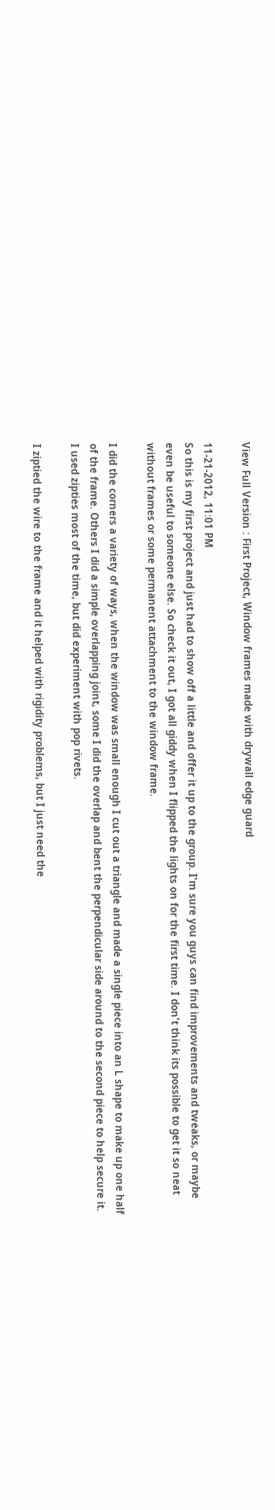View Full Version : First Project, Window frames made with drywall edge guard

11-21-2012, 11:01 PM
So this is my first project and just had to show off a little and offer it up to the group. I'm sure you guys can find improvements and tweaks, or maybe even be useful to someone else. So check it out, I got all giddy when I flipped the lights on for the first time. I don't think its possible to get it so neat without frames or some permanent attachment to the window frame.

I did the corners a variety of ways, when the window was small enough I cut out a triangle and made a single piece into an L shape to make up one half of the frame. Others I did a simple overlapping joint, some I did the overlap and bent the perpendicular side around to the second piece to help secure it. I used zipties most of the time, but did experiment with pop rivets.

I ziptied the wire to the frame and it helped with rigidity problems, but I just need the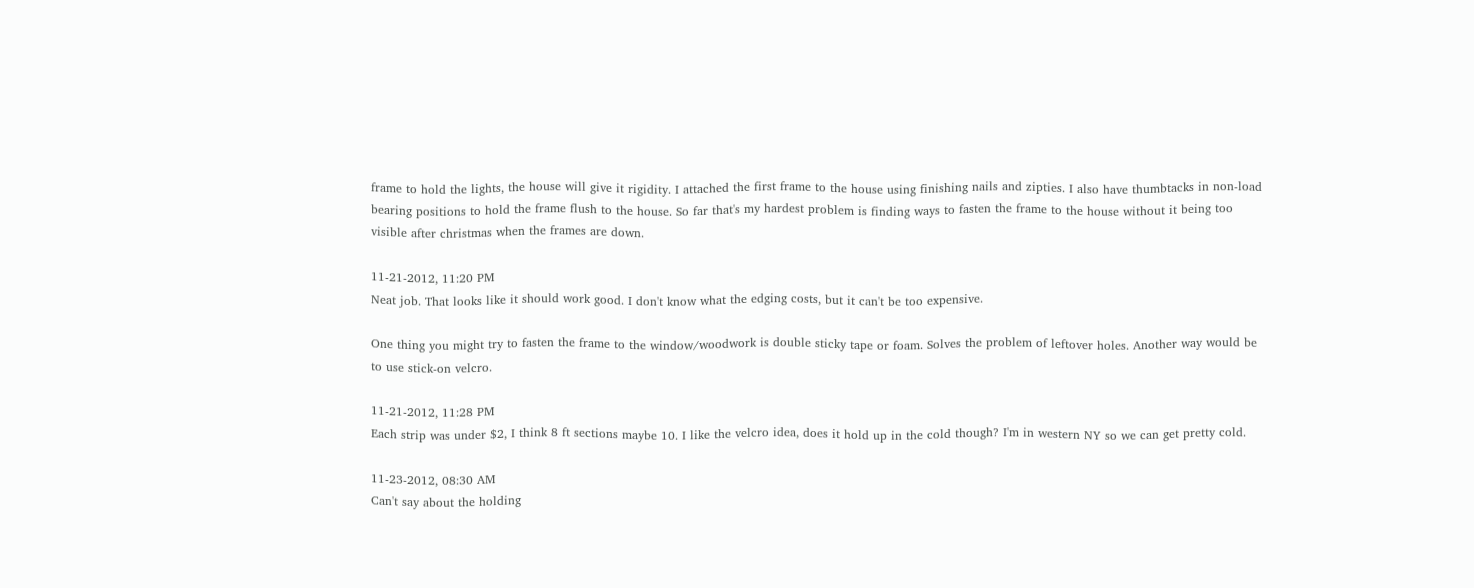frame to hold the lights, the house will give it rigidity. I attached the first frame to the house using finishing nails and zipties. I also have thumbtacks in non-load bearing positions to hold the frame flush to the house. So far that's my hardest problem is finding ways to fasten the frame to the house without it being too visible after christmas when the frames are down.

11-21-2012, 11:20 PM
Neat job. That looks like it should work good. I don't know what the edging costs, but it can't be too expensive.

One thing you might try to fasten the frame to the window/woodwork is double sticky tape or foam. Solves the problem of leftover holes. Another way would be to use stick-on velcro.

11-21-2012, 11:28 PM
Each strip was under $2, I think 8 ft sections maybe 10. I like the velcro idea, does it hold up in the cold though? I'm in western NY so we can get pretty cold.

11-23-2012, 08:30 AM
Can't say about the holding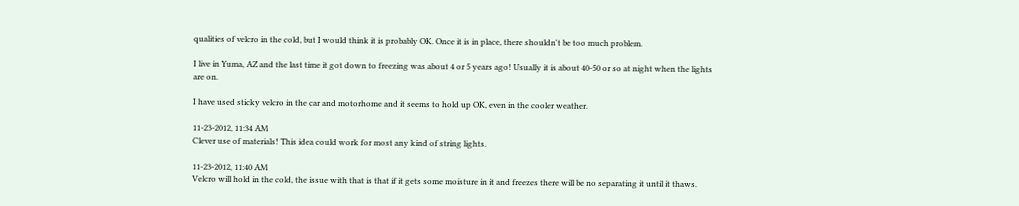qualities of velcro in the cold, but I would think it is probably OK. Once it is in place, there shouldn't be too much problem.

I live in Yuma, AZ and the last time it got down to freezing was about 4 or 5 years ago! Usually it is about 40-50 or so at night when the lights are on.

I have used sticky velcro in the car and motorhome and it seems to hold up OK, even in the cooler weather.

11-23-2012, 11:34 AM
Clever use of materials! This idea could work for most any kind of string lights.

11-23-2012, 11:40 AM
Velcro will hold in the cold, the issue with that is that if it gets some moisture in it and freezes there will be no separating it until it thaws.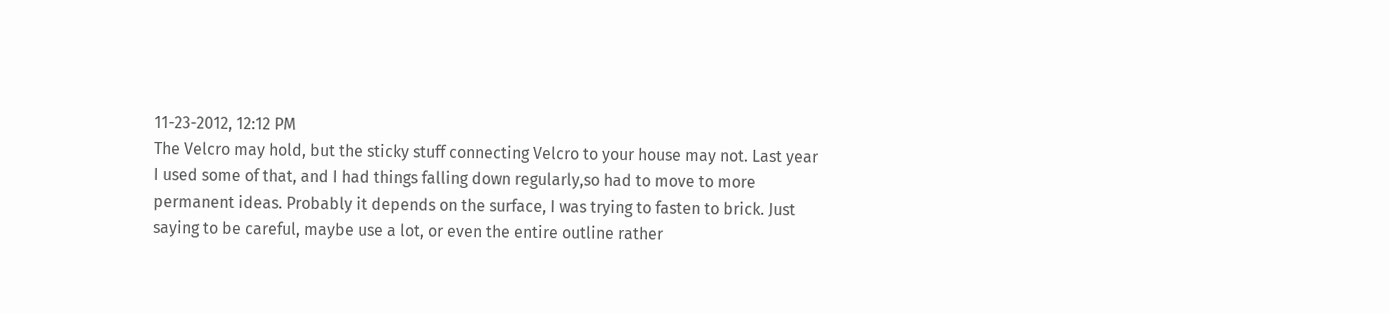11-23-2012, 12:12 PM
The Velcro may hold, but the sticky stuff connecting Velcro to your house may not. Last year I used some of that, and I had things falling down regularly,so had to move to more permanent ideas. Probably it depends on the surface, I was trying to fasten to brick. Just saying to be careful, maybe use a lot, or even the entire outline rather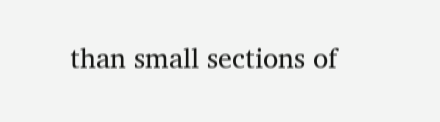than small sections of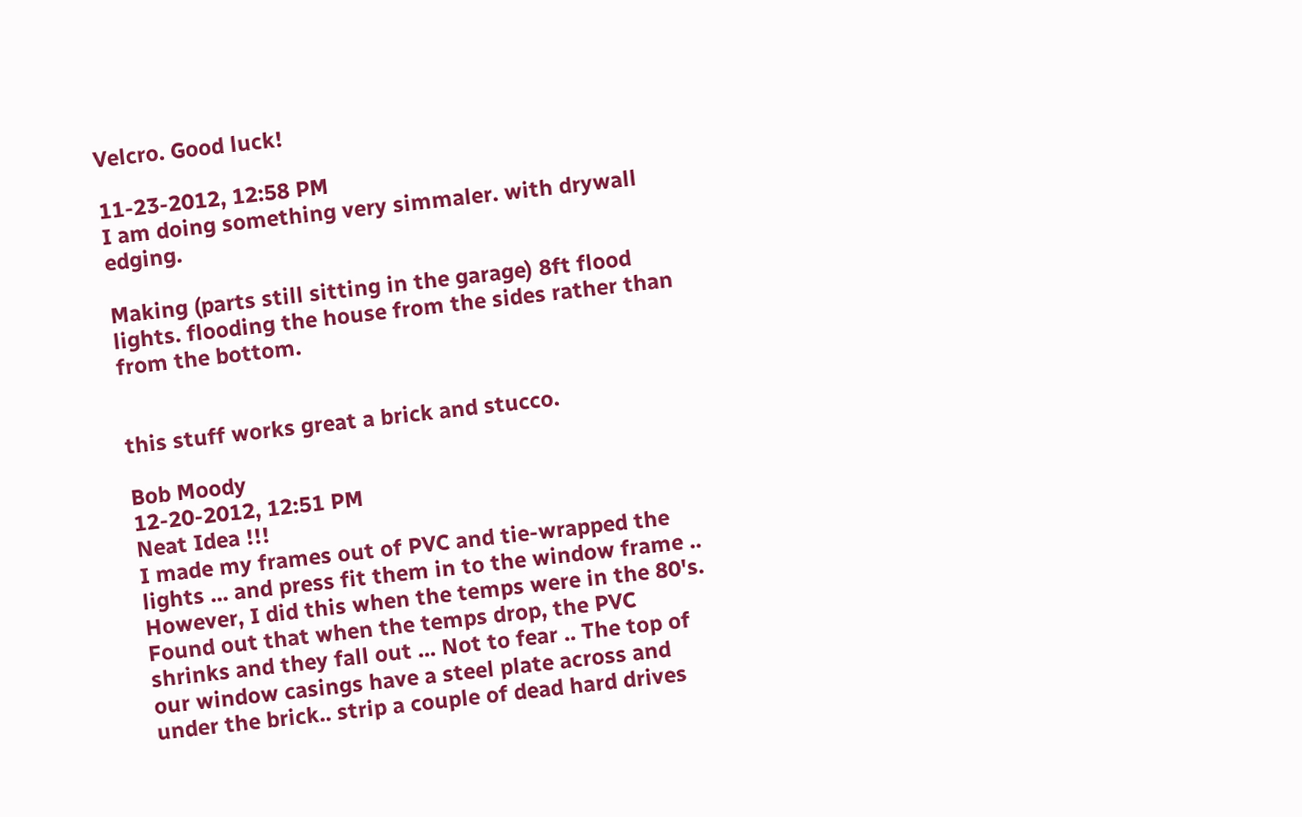Velcro. Good luck!

11-23-2012, 12:58 PM
I am doing something very simmaler. with drywall edging.

Making (parts still sitting in the garage) 8ft flood lights. flooding the house from the sides rather than from the bottom.


this stuff works great a brick and stucco.

Bob Moody
12-20-2012, 12:51 PM
Neat Idea !!!
I made my frames out of PVC and tie-wrapped the lights ... and press fit them in to the window frame ..
However, I did this when the temps were in the 80's. Found out that when the temps drop, the PVC shrinks and they fall out ... Not to fear .. The top of our window casings have a steel plate across and under the brick.. strip a couple of dead hard drives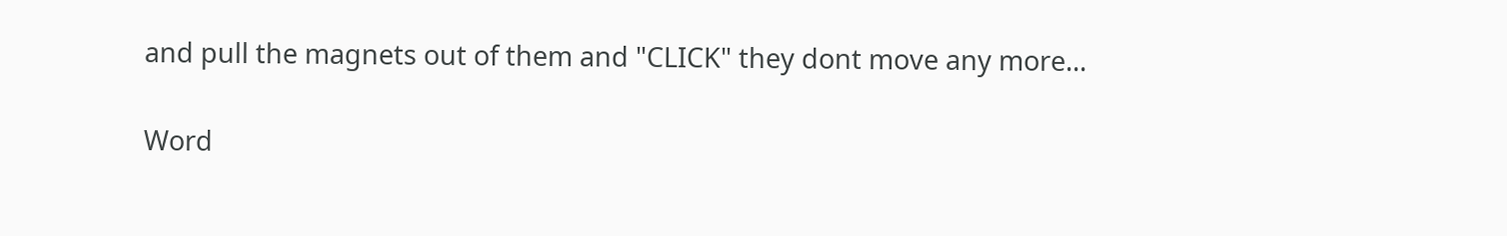and pull the magnets out of them and "CLICK" they dont move any more...

Word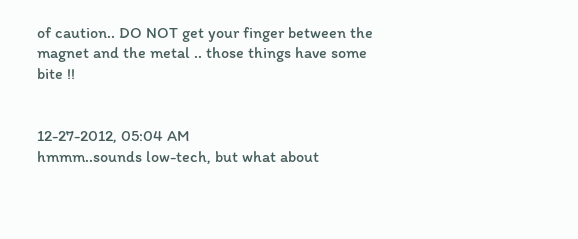of caution.. DO NOT get your finger between the magnet and the metal .. those things have some bite !!


12-27-2012, 05:04 AM
hmmm..sounds low-tech, but what about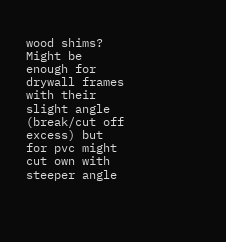wood shims? Might be enough for drywall frames with their slight angle (break/cut off excess) but for pvc might cut own with steeper angle